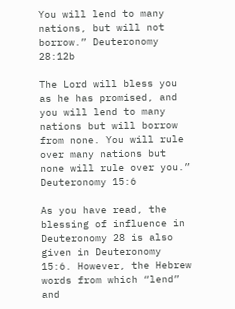You will lend to many nations, but will not borrow.” Deuteronomy 28:12b

The Lord will bless you as he has promised, and you will lend to many nations but will borrow from none. You will rule over many nations but none will rule over you.” Deuteronomy 15:6

As you have read, the blessing of influence in Deuteronomy 28 is also given in Deuteronomy 15:6. However, the Hebrew words from which “lend” and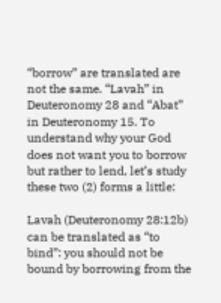“borrow” are translated are not the same. “Lavah” in Deuteronomy 28 and “Abat” in Deuteronomy 15. To understand why your God does not want you to borrow but rather to lend, let’s study these two (2) forms a little:

Lavah (Deuteronomy 28:12b) can be translated as “to bind”: you should not be bound by borrowing from the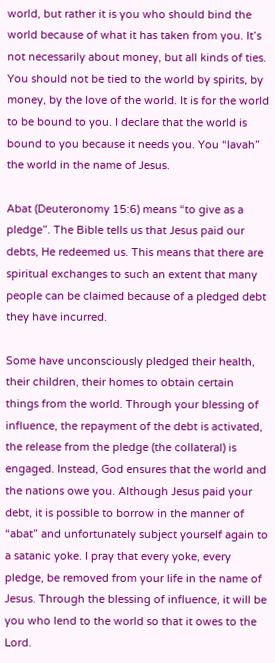world, but rather it is you who should bind the world because of what it has taken from you. It’s not necessarily about money, but all kinds of ties. You should not be tied to the world by spirits, by money, by the love of the world. It is for the world to be bound to you. I declare that the world is bound to you because it needs you. You “lavah” the world in the name of Jesus.

Abat (Deuteronomy 15:6) means “to give as a pledge”. The Bible tells us that Jesus paid our debts, He redeemed us. This means that there are spiritual exchanges to such an extent that many people can be claimed because of a pledged debt they have incurred.

Some have unconsciously pledged their health, their children, their homes to obtain certain things from the world. Through your blessing of influence, the repayment of the debt is activated, the release from the pledge (the collateral) is engaged. Instead, God ensures that the world and the nations owe you. Although Jesus paid your debt, it is possible to borrow in the manner of “abat” and unfortunately subject yourself again to a satanic yoke. I pray that every yoke, every pledge, be removed from your life in the name of Jesus. Through the blessing of influence, it will be you who lend to the world so that it owes to the Lord.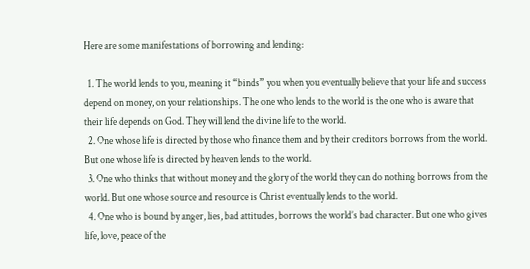Here are some manifestations of borrowing and lending:

  1. The world lends to you, meaning it “binds” you when you eventually believe that your life and success depend on money, on your relationships. The one who lends to the world is the one who is aware that their life depends on God. They will lend the divine life to the world.
  2. One whose life is directed by those who finance them and by their creditors borrows from the world. But one whose life is directed by heaven lends to the world.
  3. One who thinks that without money and the glory of the world they can do nothing borrows from the world. But one whose source and resource is Christ eventually lends to the world.
  4. One who is bound by anger, lies, bad attitudes, borrows the world’s bad character. But one who gives life, love, peace of the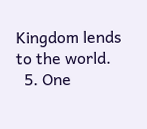Kingdom lends to the world.
  5. One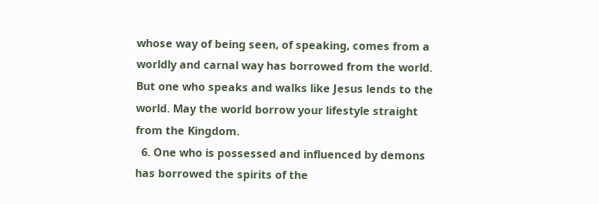whose way of being seen, of speaking, comes from a worldly and carnal way has borrowed from the world. But one who speaks and walks like Jesus lends to the world. May the world borrow your lifestyle straight from the Kingdom.
  6. One who is possessed and influenced by demons has borrowed the spirits of the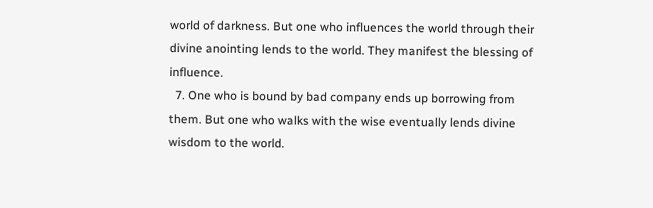world of darkness. But one who influences the world through their divine anointing lends to the world. They manifest the blessing of influence.
  7. One who is bound by bad company ends up borrowing from them. But one who walks with the wise eventually lends divine wisdom to the world.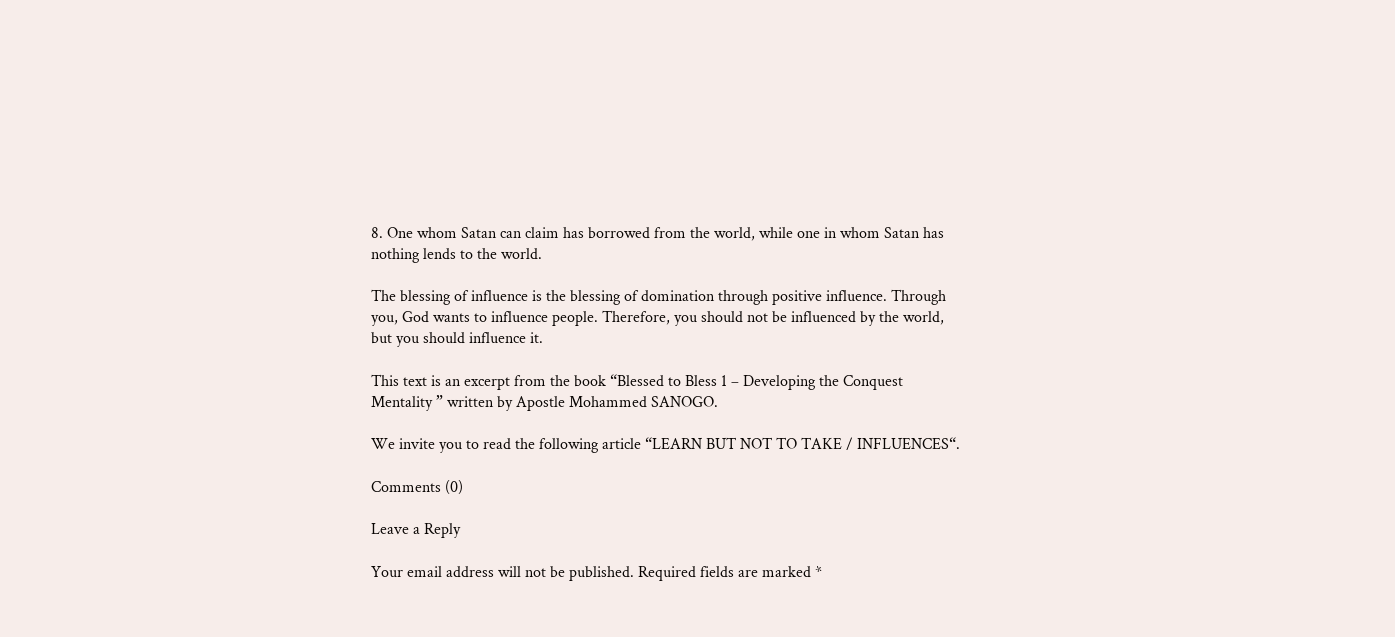8. One whom Satan can claim has borrowed from the world, while one in whom Satan has nothing lends to the world.

The blessing of influence is the blessing of domination through positive influence. Through you, God wants to influence people. Therefore, you should not be influenced by the world, but you should influence it.

This text is an excerpt from the book “Blessed to Bless 1 – Developing the Conquest Mentality ” written by Apostle Mohammed SANOGO.

We invite you to read the following article “LEARN BUT NOT TO TAKE / INFLUENCES“.

Comments (0)

Leave a Reply

Your email address will not be published. Required fields are marked *